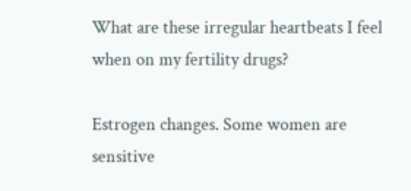What are these irregular heartbeats I feel when on my fertility drugs?

Estrogen changes. Some women are sensitive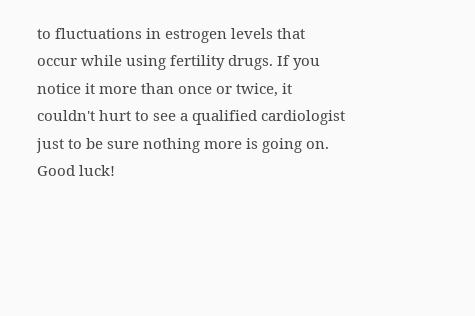to fluctuations in estrogen levels that occur while using fertility drugs. If you notice it more than once or twice, it couldn't hurt to see a qualified cardiologist just to be sure nothing more is going on. Good luck!